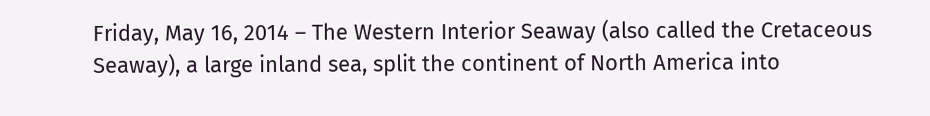Friday, May 16, 2014 – The Western Interior Seaway (also called the Cretaceous Seaway), a large inland sea, split the continent of North America into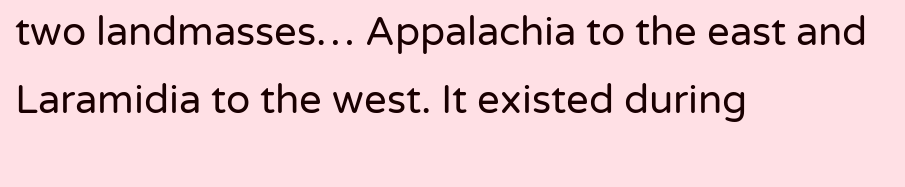two landmasses… Appalachia to the east and Laramidia to the west. It existed during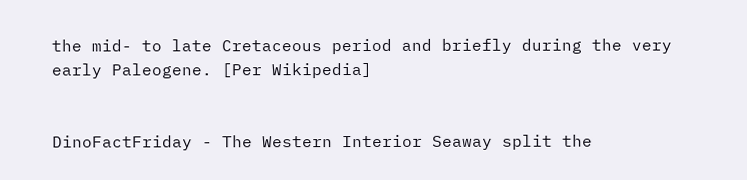the mid- to late Cretaceous period and briefly during the very early Paleogene. [Per Wikipedia]


DinoFactFriday - The Western Interior Seaway split the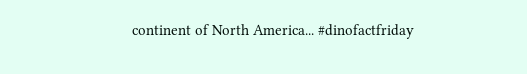continent of North America... #dinofactfriday